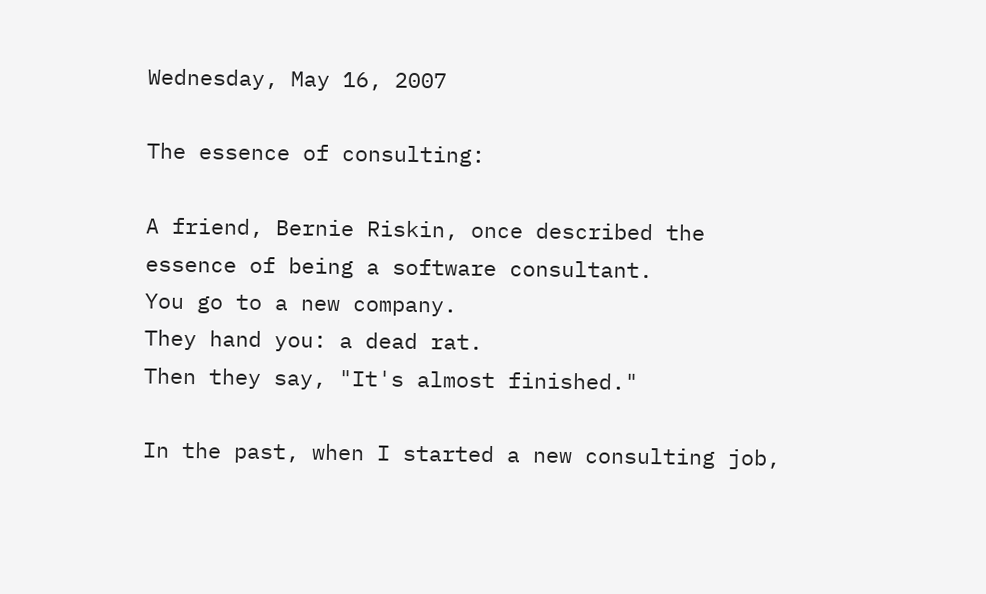Wednesday, May 16, 2007

The essence of consulting:

A friend, Bernie Riskin, once described the essence of being a software consultant.
You go to a new company.
They hand you: a dead rat.
Then they say, "It's almost finished."

In the past, when I started a new consulting job,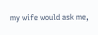my wife would ask me,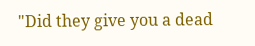"Did they give you a dead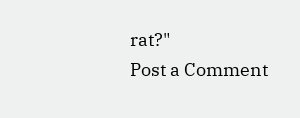rat?"
Post a Comment